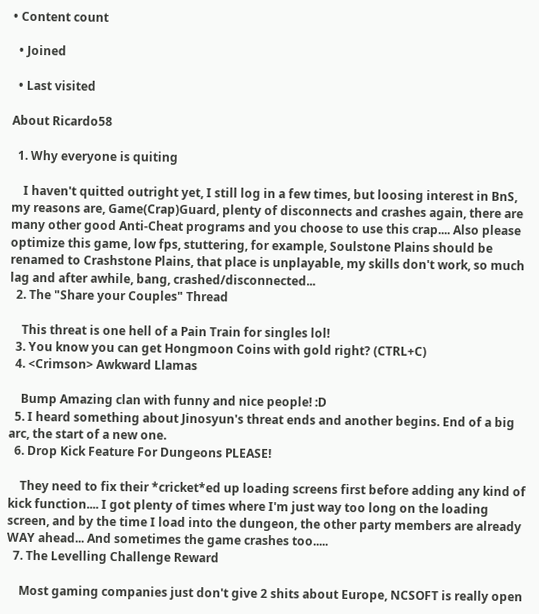• Content count

  • Joined

  • Last visited

About Ricardo58

  1. Why everyone is quiting

    I haven't quitted outright yet, I still log in a few times, but loosing interest in BnS, my reasons are, Game(Crap)Guard, plenty of disconnects and crashes again, there are many other good Anti-Cheat programs and you choose to use this crap.... Also please optimize this game, low fps, stuttering, for example, Soulstone Plains should be renamed to Crashstone Plains, that place is unplayable, my skills don't work, so much lag and after awhile, bang, crashed/disconnected...
  2. The "Share your Couples" Thread

    This threat is one hell of a Pain Train for singles lol!
  3. You know you can get Hongmoon Coins with gold right? (CTRL+C)
  4. <Crimson> Awkward Llamas

    Bump Amazing clan with funny and nice people! :D
  5. I heard something about Jinosyun's threat ends and another begins. End of a big arc, the start of a new one.
  6. Drop Kick Feature For Dungeons PLEASE!

    They need to fix their *cricket*ed up loading screens first before adding any kind of kick function.... I got plenty of times where I'm just way too long on the loading screen, and by the time I load into the dungeon, the other party members are already WAY ahead... And sometimes the game crashes too.....
  7. The Levelling Challenge Reward

    Most gaming companies just don't give 2 shits about Europe, NCSOFT is really open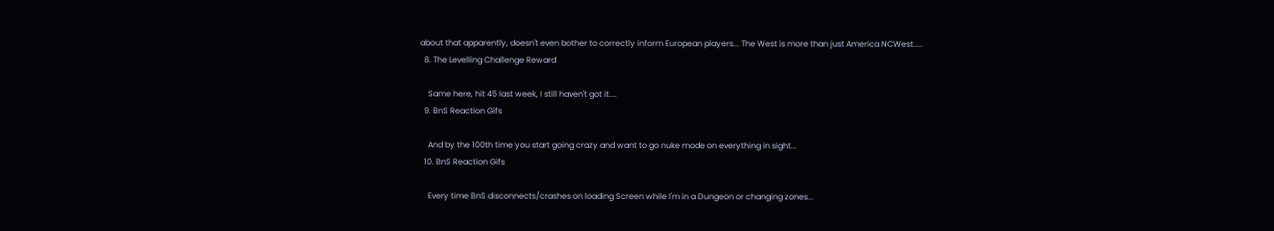about that apparently, doesn't even bother to correctly inform European players... The West is more than just America NCWest.....
  8. The Levelling Challenge Reward

    Same here, hit 45 last week, I still haven't got it....
  9. BnS Reaction Gifs

    And by the 100th time you start going crazy and want to go nuke mode on everything in sight...
  10. BnS Reaction Gifs

    Every time BnS disconnects/crashes on loading Screen while I'm in a Dungeon or changing zones...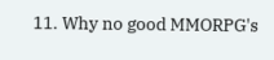11. Why no good MMORPG's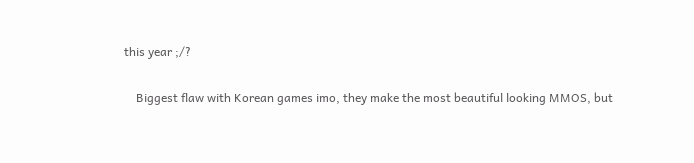this year ;/?

    Biggest flaw with Korean games imo, they make the most beautiful looking MMOS, but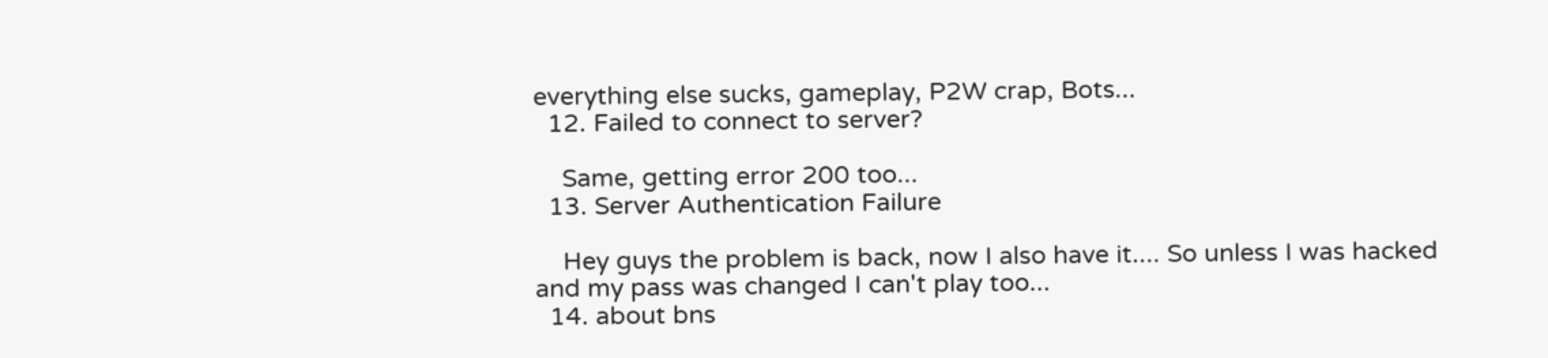everything else sucks, gameplay, P2W crap, Bots...
  12. Failed to connect to server?

    Same, getting error 200 too...
  13. Server Authentication Failure

    Hey guys the problem is back, now I also have it.... So unless I was hacked and my pass was changed I can't play too...
  14. about bns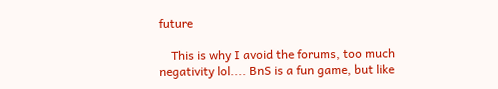future

    This is why I avoid the forums, too much negativity lol.... BnS is a fun game, but like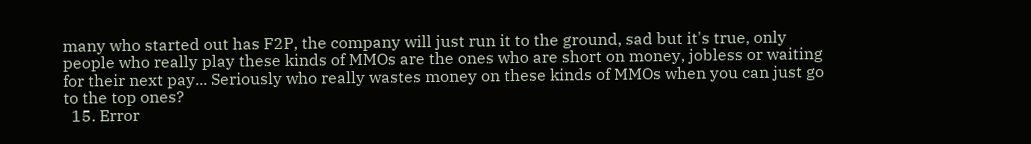many who started out has F2P, the company will just run it to the ground, sad but it's true, only people who really play these kinds of MMOs are the ones who are short on money, jobless or waiting for their next pay... Seriously who really wastes money on these kinds of MMOs when you can just go to the top ones?
  15. Error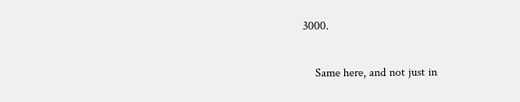3000.

    Same here, and not just in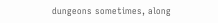dungeons sometimes, along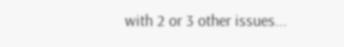with 2 or 3 other issues...